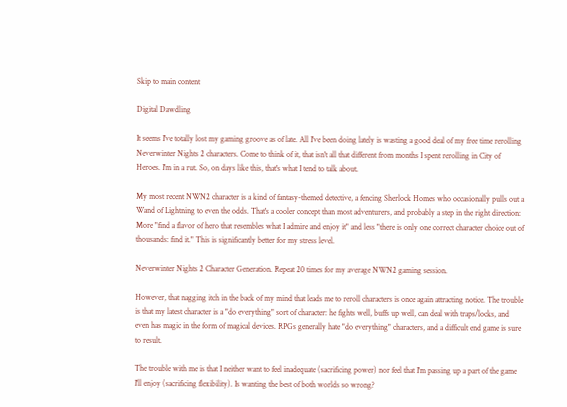Skip to main content

Digital Dawdling

It seems I've totally lost my gaming groove as of late. All I've been doing lately is wasting a good deal of my free time rerolling Neverwinter Nights 2 characters. Come to think of it, that isn't all that different from months I spent rerolling in City of Heroes. I'm in a rut. So, on days like this, that's what I tend to talk about.

My most recent NWN2 character is a kind of fantasy-themed detective, a fencing Sherlock Homes who occasionally pulls out a Wand of Lightning to even the odds. That's a cooler concept than most adventurers, and probably a step in the right direction: More "find a flavor of hero that resembles what I admire and enjoy it" and less "there is only one correct character choice out of thousands: find it." This is significantly better for my stress level.

Neverwinter Nights 2 Character Generation. Repeat 20 times for my average NWN2 gaming session.

However, that nagging itch in the back of my mind that leads me to reroll characters is once again attracting notice. The trouble is that my latest character is a "do everything" sort of character: he fights well, buffs up well, can deal with traps/locks, and even has magic in the form of magical devices. RPGs generally hate "do everything" characters, and a difficult end game is sure to result.

The trouble with me is that I neither want to feel inadequate (sacrificing power) nor feel that I'm passing up a part of the game I'll enjoy (sacrificing flexibility). Is wanting the best of both worlds so wrong?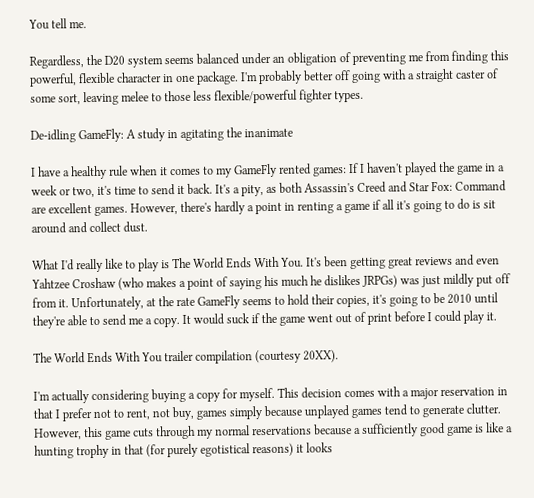You tell me.

Regardless, the D20 system seems balanced under an obligation of preventing me from finding this powerful, flexible character in one package. I'm probably better off going with a straight caster of some sort, leaving melee to those less flexible/powerful fighter types.

De-idling GameFly: A study in agitating the inanimate

I have a healthy rule when it comes to my GameFly rented games: If I haven't played the game in a week or two, it's time to send it back. It's a pity, as both Assassin's Creed and Star Fox: Command are excellent games. However, there's hardly a point in renting a game if all it's going to do is sit around and collect dust.

What I'd really like to play is The World Ends With You. It's been getting great reviews and even Yahtzee Croshaw (who makes a point of saying his much he dislikes JRPGs) was just mildly put off from it. Unfortunately, at the rate GameFly seems to hold their copies, it's going to be 2010 until they're able to send me a copy. It would suck if the game went out of print before I could play it.

The World Ends With You trailer compilation (courtesy 20XX).

I'm actually considering buying a copy for myself. This decision comes with a major reservation in that I prefer not to rent, not buy, games simply because unplayed games tend to generate clutter. However, this game cuts through my normal reservations because a sufficiently good game is like a hunting trophy in that (for purely egotistical reasons) it looks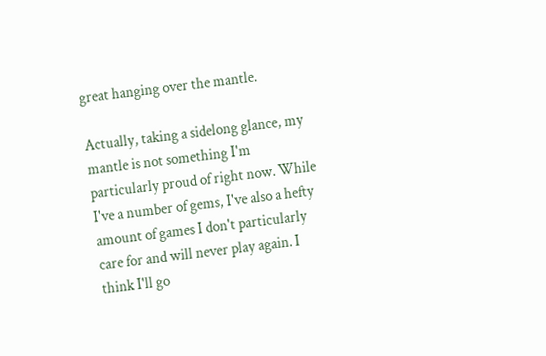great hanging over the mantle.

Actually, taking a sidelong glance, my mantle is not something I'm particularly proud of right now. While I've a number of gems, I've also a hefty amount of games I don't particularly care for and will never play again. I think I'll go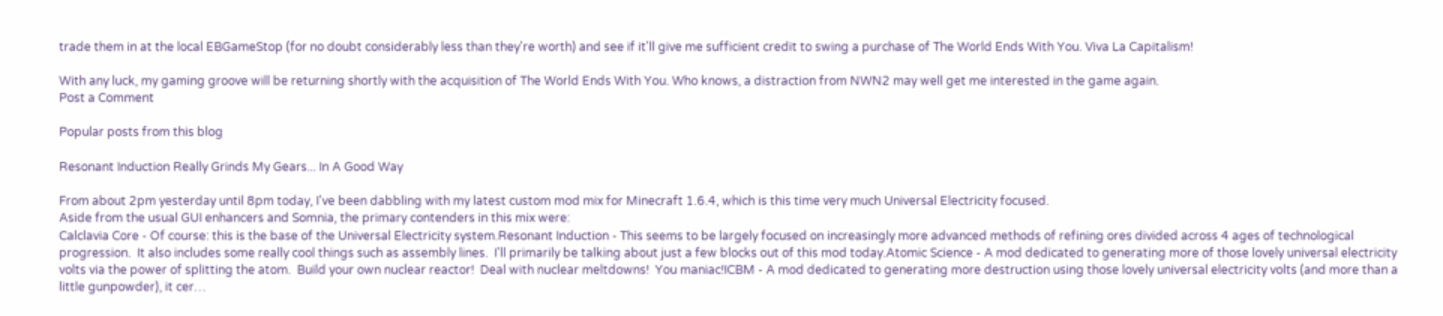trade them in at the local EBGameStop (for no doubt considerably less than they're worth) and see if it'll give me sufficient credit to swing a purchase of The World Ends With You. Viva La Capitalism!

With any luck, my gaming groove will be returning shortly with the acquisition of The World Ends With You. Who knows, a distraction from NWN2 may well get me interested in the game again.
Post a Comment

Popular posts from this blog

Resonant Induction Really Grinds My Gears... In A Good Way

From about 2pm yesterday until 8pm today, I've been dabbling with my latest custom mod mix for Minecraft 1.6.4, which is this time very much Universal Electricity focused.
Aside from the usual GUI enhancers and Somnia, the primary contenders in this mix were:
Calclavia Core - Of course: this is the base of the Universal Electricity system.Resonant Induction - This seems to be largely focused on increasingly more advanced methods of refining ores divided across 4 ages of technological progression.  It also includes some really cool things such as assembly lines.  I'll primarily be talking about just a few blocks out of this mod today.Atomic Science - A mod dedicated to generating more of those lovely universal electricity volts via the power of splitting the atom.  Build your own nuclear reactor!  Deal with nuclear meltdowns!  You maniac!ICBM - A mod dedicated to generating more destruction using those lovely universal electricity volts (and more than a little gunpowder), it cer…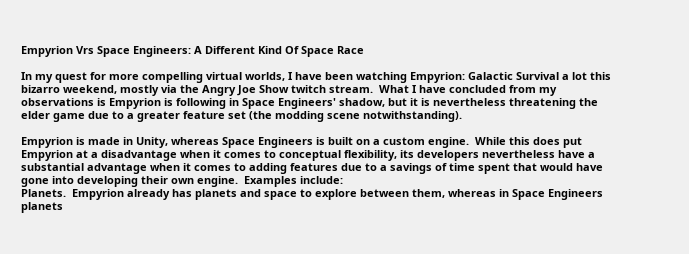Empyrion Vrs Space Engineers: A Different Kind Of Space Race

In my quest for more compelling virtual worlds, I have been watching Empyrion: Galactic Survival a lot this bizarro weekend, mostly via the Angry Joe Show twitch stream.  What I have concluded from my observations is Empyrion is following in Space Engineers' shadow, but it is nevertheless threatening the elder game due to a greater feature set (the modding scene notwithstanding).

Empyrion is made in Unity, whereas Space Engineers is built on a custom engine.  While this does put Empyrion at a disadvantage when it comes to conceptual flexibility, its developers nevertheless have a substantial advantage when it comes to adding features due to a savings of time spent that would have gone into developing their own engine.  Examples include:
Planets.  Empyrion already has planets and space to explore between them, whereas in Space Engineers planets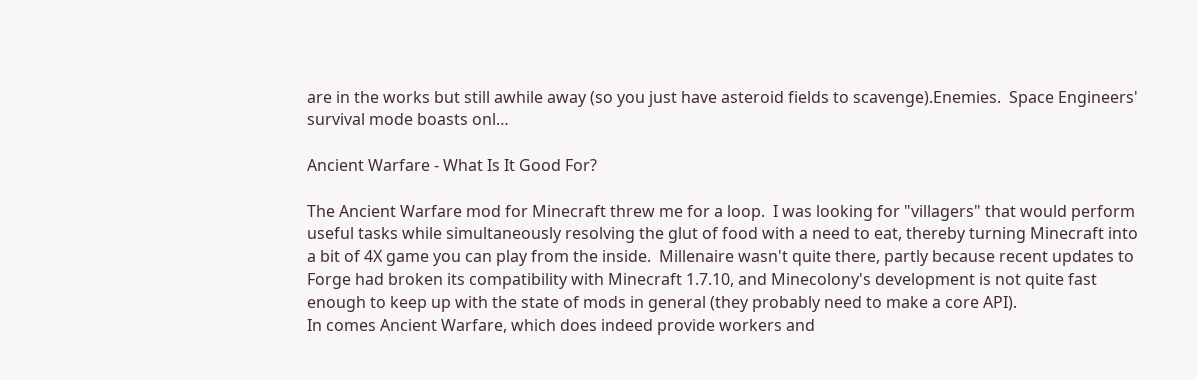are in the works but still awhile away (so you just have asteroid fields to scavenge).Enemies.  Space Engineers' survival mode boasts onl…

Ancient Warfare - What Is It Good For?

The Ancient Warfare mod for Minecraft threw me for a loop.  I was looking for "villagers" that would perform useful tasks while simultaneously resolving the glut of food with a need to eat, thereby turning Minecraft into a bit of 4X game you can play from the inside.  Millenaire wasn't quite there, partly because recent updates to Forge had broken its compatibility with Minecraft 1.7.10, and Minecolony's development is not quite fast enough to keep up with the state of mods in general (they probably need to make a core API).
In comes Ancient Warfare, which does indeed provide workers and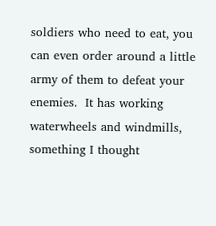soldiers who need to eat, you can even order around a little army of them to defeat your enemies.  It has working waterwheels and windmills, something I thought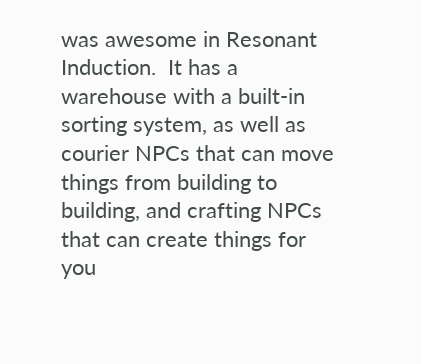was awesome in Resonant Induction.  It has a warehouse with a built-in sorting system, as well as courier NPCs that can move things from building to building, and crafting NPCs that can create things for you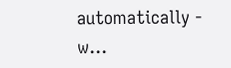automatically - w…